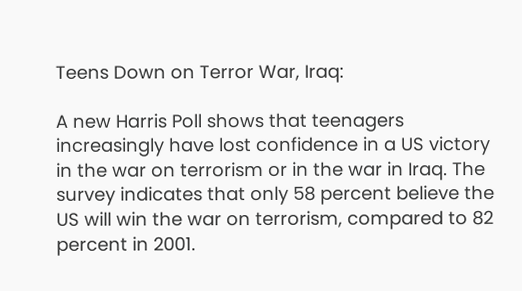Teens Down on Terror War, Iraq:

A new Harris Poll shows that teenagers increasingly have lost confidence in a US victory in the war on terrorism or in the war in Iraq. The survey indicates that only 58 percent believe the US will win the war on terrorism, compared to 82 percent in 2001.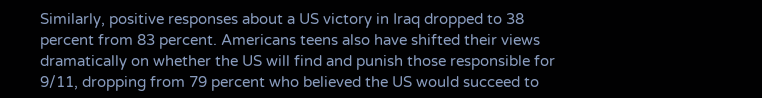Similarly, positive responses about a US victory in Iraq dropped to 38 percent from 83 percent. Americans teens also have shifted their views dramatically on whether the US will find and punish those responsible for 9/11, dropping from 79 percent who believed the US would succeed to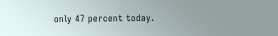only 47 percent today.